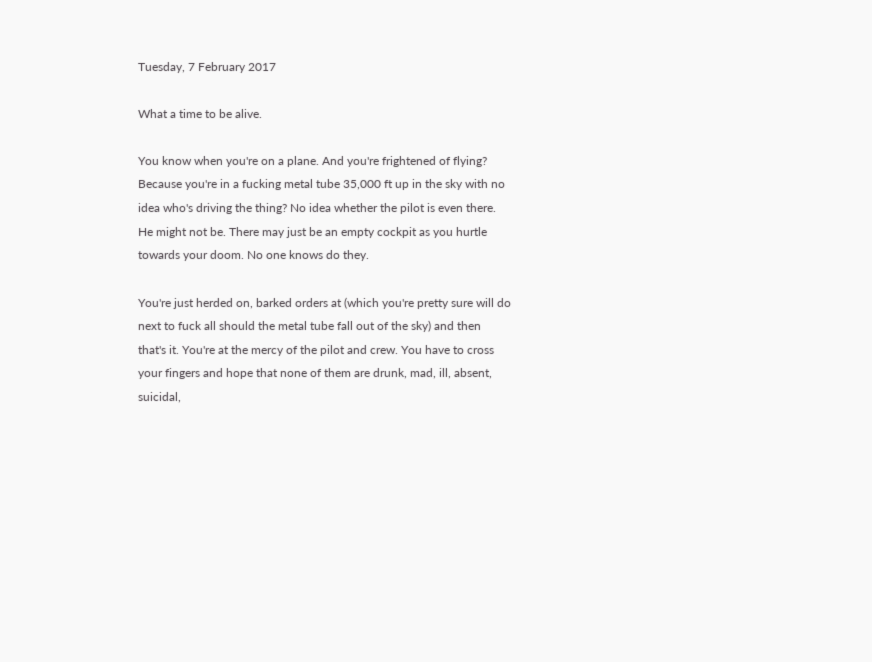Tuesday, 7 February 2017

What a time to be alive.

You know when you're on a plane. And you're frightened of flying? Because you're in a fucking metal tube 35,000 ft up in the sky with no idea who's driving the thing? No idea whether the pilot is even there. He might not be. There may just be an empty cockpit as you hurtle towards your doom. No one knows do they.

You're just herded on, barked orders at (which you're pretty sure will do next to fuck all should the metal tube fall out of the sky) and then that's it. You're at the mercy of the pilot and crew. You have to cross your fingers and hope that none of them are drunk, mad, ill, absent, suicidal,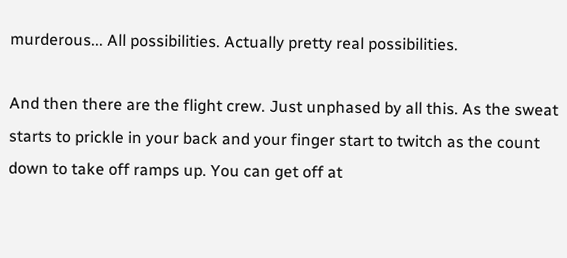murderous... All possibilities. Actually pretty real possibilities.

And then there are the flight crew. Just unphased by all this. As the sweat starts to prickle in your back and your finger start to twitch as the count down to take off ramps up. You can get off at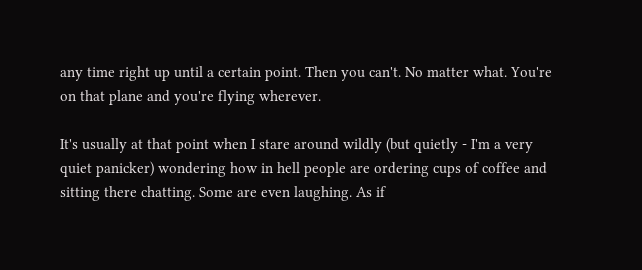any time right up until a certain point. Then you can't. No matter what. You're on that plane and you're flying wherever.

It's usually at that point when I stare around wildly (but quietly - I'm a very quiet panicker) wondering how in hell people are ordering cups of coffee and sitting there chatting. Some are even laughing. As if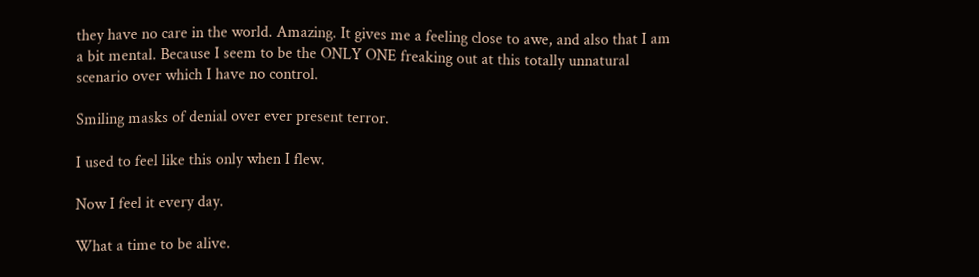they have no care in the world. Amazing. It gives me a feeling close to awe, and also that I am a bit mental. Because I seem to be the ONLY ONE freaking out at this totally unnatural scenario over which I have no control.

Smiling masks of denial over ever present terror.

I used to feel like this only when I flew.

Now I feel it every day.

What a time to be alive.